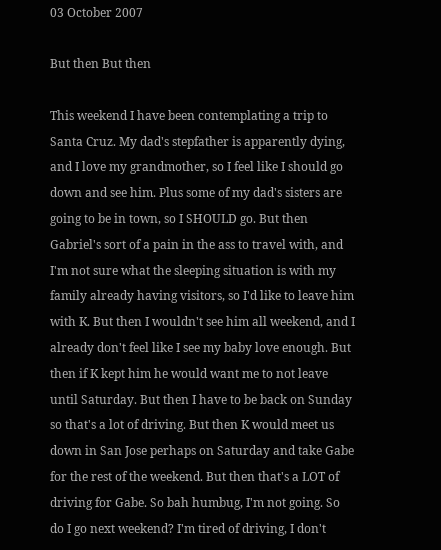03 October 2007

But then But then

This weekend I have been contemplating a trip to Santa Cruz. My dad's stepfather is apparently dying, and I love my grandmother, so I feel like I should go down and see him. Plus some of my dad's sisters are going to be in town, so I SHOULD go. But then Gabriel's sort of a pain in the ass to travel with, and I'm not sure what the sleeping situation is with my family already having visitors, so I'd like to leave him with K. But then I wouldn't see him all weekend, and I already don't feel like I see my baby love enough. But then if K kept him he would want me to not leave until Saturday. But then I have to be back on Sunday so that's a lot of driving. But then K would meet us down in San Jose perhaps on Saturday and take Gabe for the rest of the weekend. But then that's a LOT of driving for Gabe. So bah humbug, I'm not going. So do I go next weekend? I'm tired of driving, I don't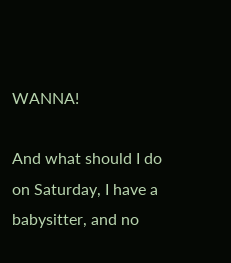WANNA!

And what should I do on Saturday, I have a babysitter, and no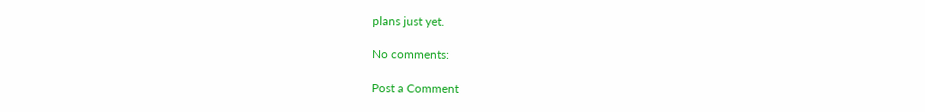plans just yet.

No comments:

Post a Comment